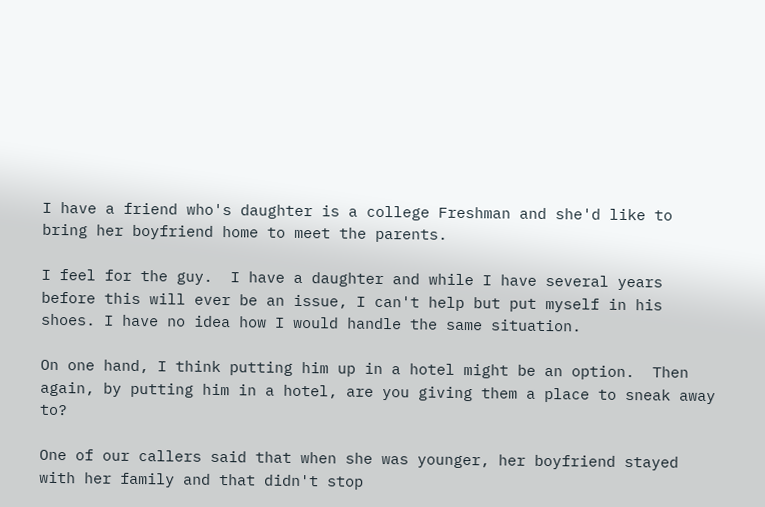I have a friend who's daughter is a college Freshman and she'd like to bring her boyfriend home to meet the parents.

I feel for the guy.  I have a daughter and while I have several years before this will ever be an issue, I can't help but put myself in his shoes. I have no idea how I would handle the same situation.

On one hand, I think putting him up in a hotel might be an option.  Then again, by putting him in a hotel, are you giving them a place to sneak away to?

One of our callers said that when she was younger, her boyfriend stayed with her family and that didn't stop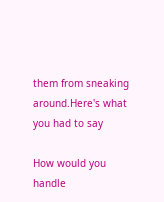them from sneaking around.Here's what you had to say

How would you handle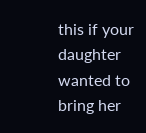this if your daughter wanted to bring her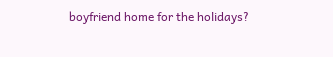boyfriend home for the holidays?